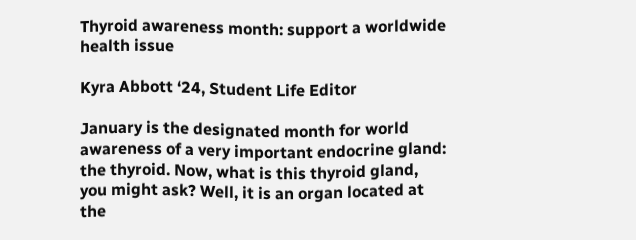Thyroid awareness month: support a worldwide health issue

Kyra Abbott ‘24, Student Life Editor

January is the designated month for world awareness of a very important endocrine gland: the thyroid. Now, what is this thyroid gland, you might ask? Well, it is an organ located at the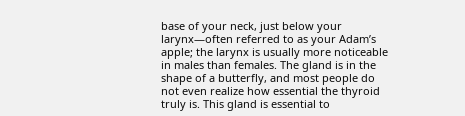base of your neck, just below your larynx—often referred to as your Adam’s apple; the larynx is usually more noticeable in males than females. The gland is in the shape of a butterfly, and most people do not even realize how essential the thyroid truly is. This gland is essential to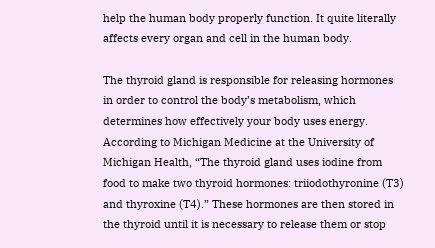help the human body properly function. It quite literally affects every organ and cell in the human body.

The thyroid gland is responsible for releasing hormones in order to control the body’s metabolism, which determines how effectively your body uses energy. According to Michigan Medicine at the University of Michigan Health, “The thyroid gland uses iodine from food to make two thyroid hormones: triiodothyronine (T3) and thyroxine (T4).” These hormones are then stored in the thyroid until it is necessary to release them or stop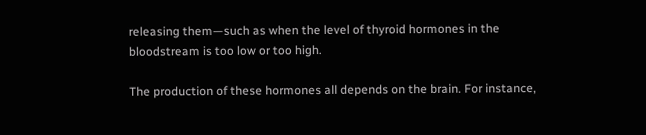releasing them—such as when the level of thyroid hormones in the bloodstream is too low or too high.

The production of these hormones all depends on the brain. For instance,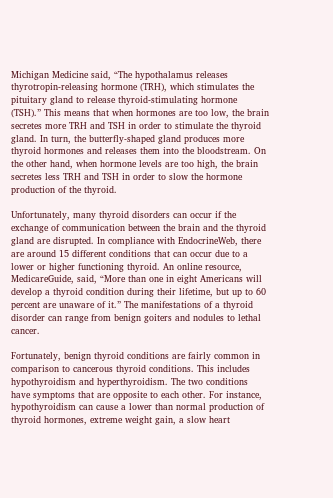Michigan Medicine said, “The hypothalamus releases thyrotropin-releasing hormone (TRH), which stimulates the pituitary gland to release thyroid-stimulating hormone (TSH).” This means that when hormones are too low, the brain secretes more TRH and TSH in order to stimulate the thyroid gland. In turn, the butterfly-shaped gland produces more thyroid hormones and releases them into the bloodstream. On the other hand, when hormone levels are too high, the brain secretes less TRH and TSH in order to slow the hormone production of the thyroid.

Unfortunately, many thyroid disorders can occur if the exchange of communication between the brain and the thyroid gland are disrupted. In compliance with EndocrineWeb, there are around 15 different conditions that can occur due to a lower or higher functioning thyroid. An online resource, MedicareGuide, said, “More than one in eight Americans will develop a thyroid condition during their lifetime, but up to 60 percent are unaware of it.” The manifestations of a thyroid disorder can range from benign goiters and nodules to lethal cancer.

Fortunately, benign thyroid conditions are fairly common in comparison to cancerous thyroid conditions. This includes hypothyroidism and hyperthyroidism. The two conditions have symptoms that are opposite to each other. For instance, hypothyroidism can cause a lower than normal production of thyroid hormones, extreme weight gain, a slow heart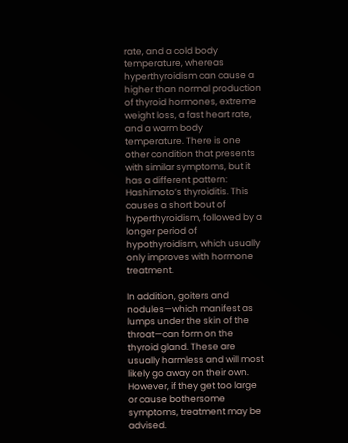rate, and a cold body temperature, whereas hyperthyroidism can cause a higher than normal production of thyroid hormones, extreme weight loss, a fast heart rate, and a warm body temperature. There is one other condition that presents with similar symptoms, but it has a different pattern: Hashimoto’s thyroiditis. This causes a short bout of hyperthyroidism, followed by a longer period of hypothyroidism, which usually only improves with hormone treatment.

In addition, goiters and nodules—which manifest as lumps under the skin of the throat—can form on the thyroid gland. These are usually harmless and will most likely go away on their own. However, if they get too large or cause bothersome symptoms, treatment may be advised.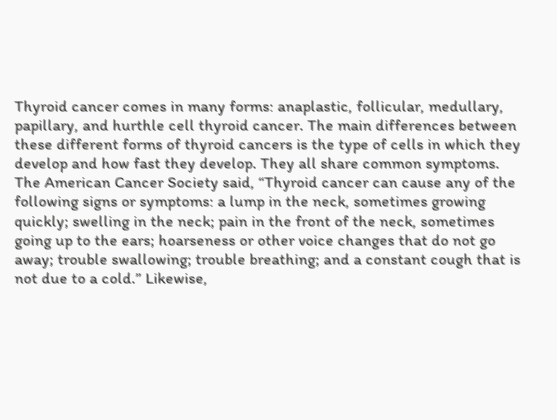Thyroid cancer comes in many forms: anaplastic, follicular, medullary, papillary, and hurthle cell thyroid cancer. The main differences between these different forms of thyroid cancers is the type of cells in which they develop and how fast they develop. They all share common symptoms. The American Cancer Society said, “Thyroid cancer can cause any of the following signs or symptoms: a lump in the neck, sometimes growing quickly; swelling in the neck; pain in the front of the neck, sometimes going up to the ears; hoarseness or other voice changes that do not go away; trouble swallowing; trouble breathing; and a constant cough that is not due to a cold.” Likewise,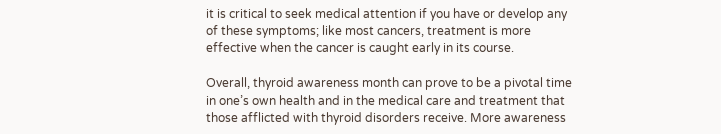it is critical to seek medical attention if you have or develop any of these symptoms; like most cancers, treatment is more effective when the cancer is caught early in its course.

Overall, thyroid awareness month can prove to be a pivotal time in one’s own health and in the medical care and treatment that those afflicted with thyroid disorders receive. More awareness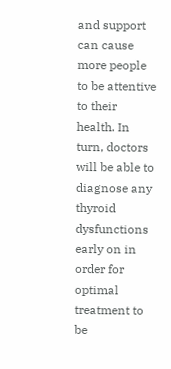and support can cause more people to be attentive to their health. In turn, doctors will be able to diagnose any thyroid dysfunctions early on in order for optimal treatment to be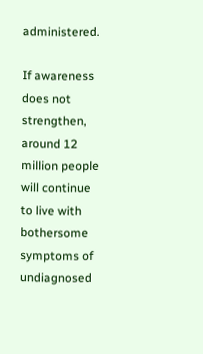administered.

If awareness does not strengthen, around 12 million people will continue to live with bothersome symptoms of undiagnosed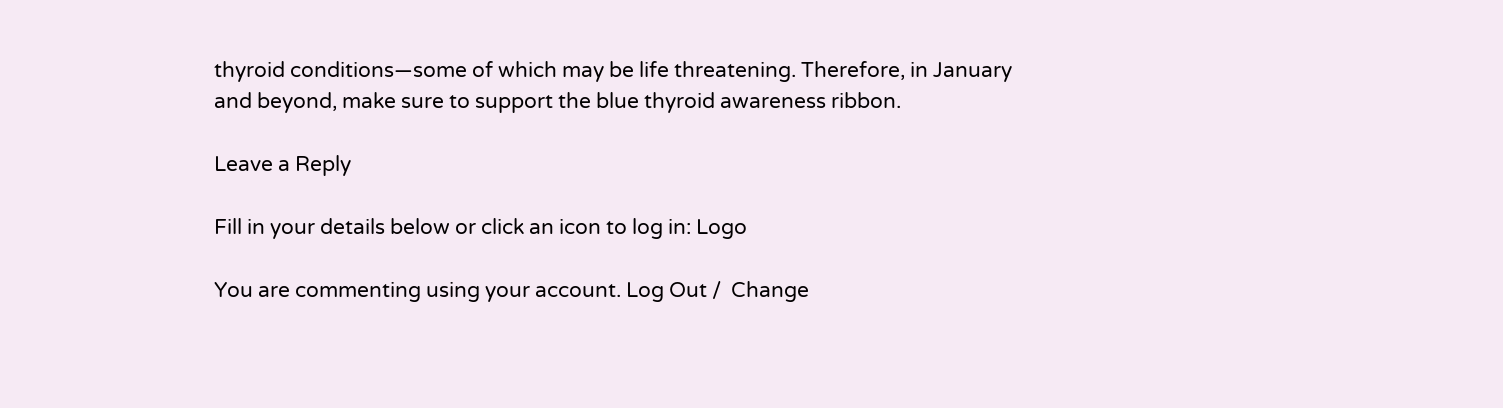thyroid conditions—some of which may be life threatening. Therefore, in January and beyond, make sure to support the blue thyroid awareness ribbon.

Leave a Reply

Fill in your details below or click an icon to log in: Logo

You are commenting using your account. Log Out /  Change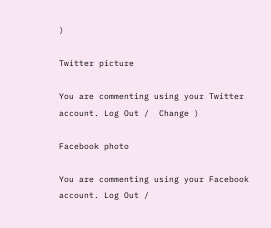)

Twitter picture

You are commenting using your Twitter account. Log Out /  Change )

Facebook photo

You are commenting using your Facebook account. Log Out /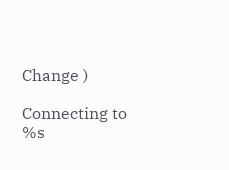Change )

Connecting to %s